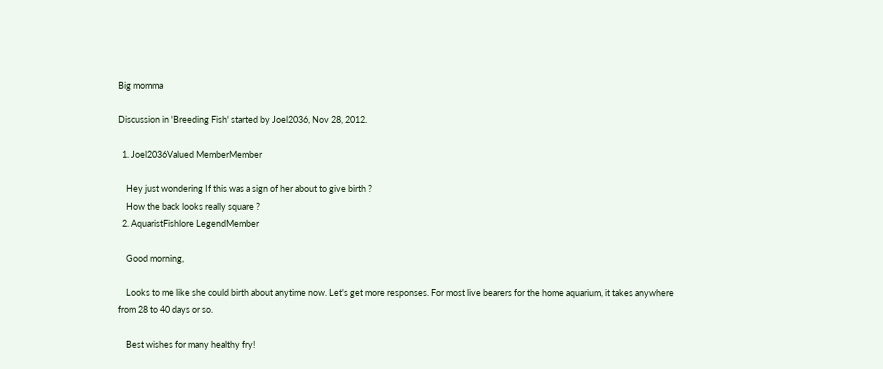Big momma

Discussion in 'Breeding Fish' started by Joel2036, Nov 28, 2012.

  1. Joel2036Valued MemberMember

    Hey just wondering If this was a sign of her about to give birth ?
    How the back looks really square ?
  2. AquaristFishlore LegendMember

    Good morning,

    Looks to me like she could birth about anytime now. Let's get more responses. For most live bearers for the home aquarium, it takes anywhere from 28 to 40 days or so.

    Best wishes for many healthy fry!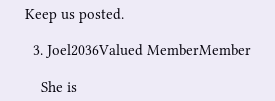Keep us posted.

  3. Joel2036Valued MemberMember

    She is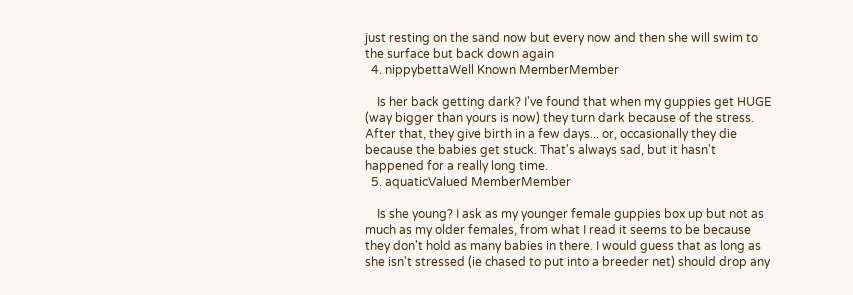just resting on the sand now but every now and then she will swim to the surface but back down again
  4. nippybettaWell Known MemberMember

    Is her back getting dark? I've found that when my guppies get HUGE (way bigger than yours is now) they turn dark because of the stress. After that, they give birth in a few days... or, occasionally they die because the babies get stuck. That's always sad, but it hasn't happened for a really long time.
  5. aquaticValued MemberMember

    Is she young? I ask as my younger female guppies box up but not as much as my older females, from what I read it seems to be because they don't hold as many babies in there. I would guess that as long as she isn't stressed (ie chased to put into a breeder net) should drop any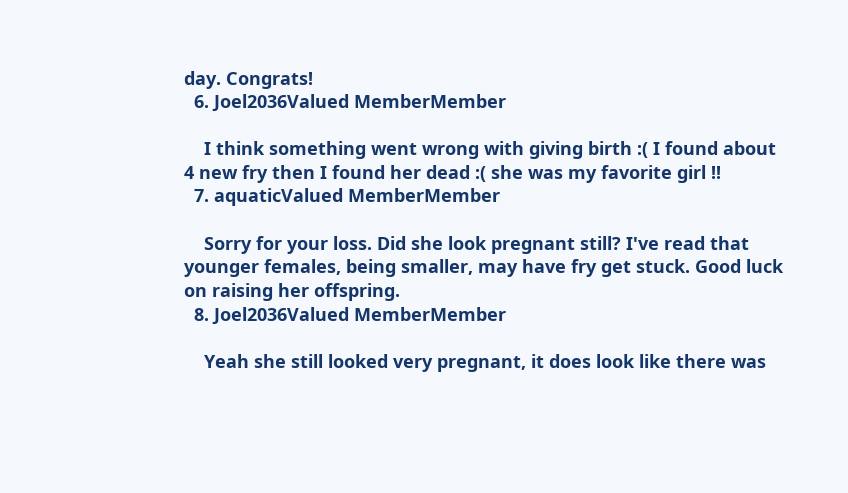day. Congrats!
  6. Joel2036Valued MemberMember

    I think something went wrong with giving birth :( I found about 4 new fry then I found her dead :( she was my favorite girl !!
  7. aquaticValued MemberMember

    Sorry for your loss. Did she look pregnant still? I've read that younger females, being smaller, may have fry get stuck. Good luck on raising her offspring.
  8. Joel2036Valued MemberMember

    Yeah she still looked very pregnant, it does look like there was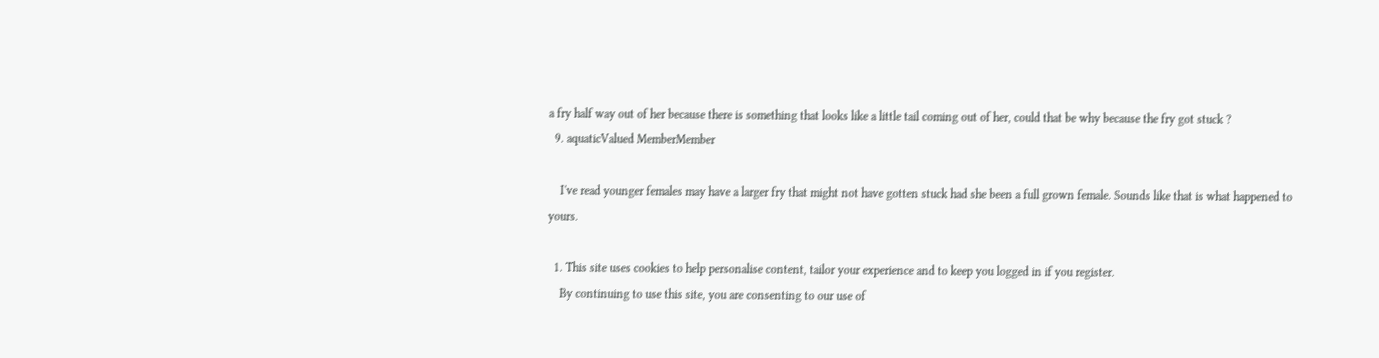a fry half way out of her because there is something that looks like a little tail coming out of her, could that be why because the fry got stuck ?
  9. aquaticValued MemberMember

    I've read younger females may have a larger fry that might not have gotten stuck had she been a full grown female. Sounds like that is what happened to yours.

  1. This site uses cookies to help personalise content, tailor your experience and to keep you logged in if you register.
    By continuing to use this site, you are consenting to our use of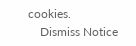cookies.
    Dismiss Notice